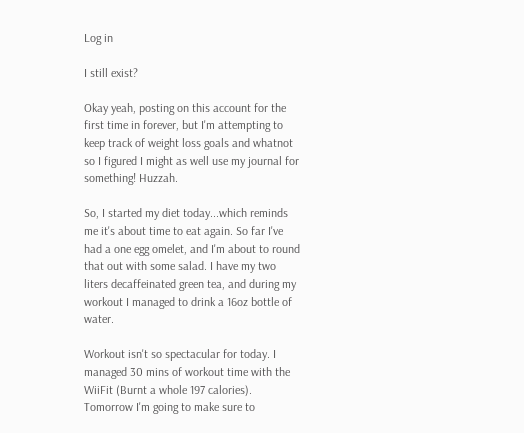Log in

I still exist?

Okay yeah, posting on this account for the first time in forever, but I'm attempting to keep track of weight loss goals and whatnot so I figured I might as well use my journal for something! Huzzah.

So, I started my diet today...which reminds me it's about time to eat again. So far I've had a one egg omelet, and I'm about to round that out with some salad. I have my two liters decaffeinated green tea, and during my workout I managed to drink a 16oz bottle of water.

Workout isn't so spectacular for today. I managed 30 mins of workout time with the WiiFit (Burnt a whole 197 calories). Tomorrow I'm going to make sure to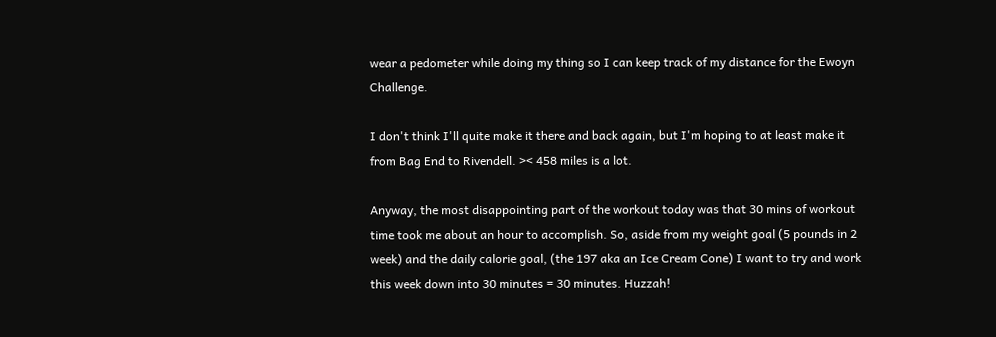wear a pedometer while doing my thing so I can keep track of my distance for the Ewoyn Challenge.

I don't think I'll quite make it there and back again, but I'm hoping to at least make it from Bag End to Rivendell. >< 458 miles is a lot.

Anyway, the most disappointing part of the workout today was that 30 mins of workout time took me about an hour to accomplish. So, aside from my weight goal (5 pounds in 2 week) and the daily calorie goal, (the 197 aka an Ice Cream Cone) I want to try and work this week down into 30 minutes = 30 minutes. Huzzah!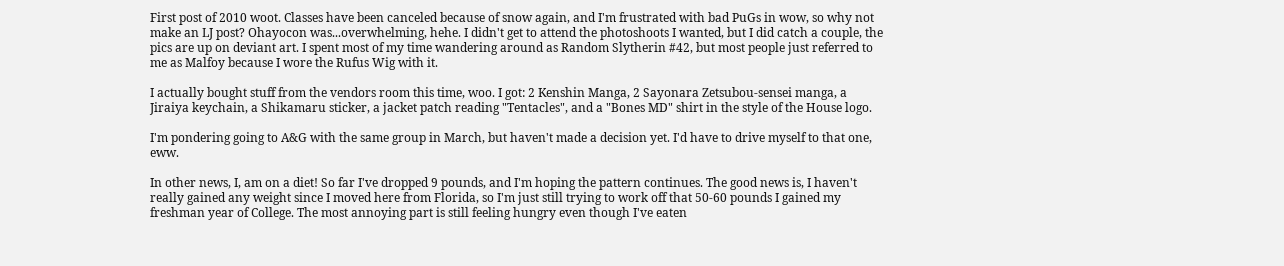First post of 2010 woot. Classes have been canceled because of snow again, and I'm frustrated with bad PuGs in wow, so why not make an LJ post? Ohayocon was...overwhelming, hehe. I didn't get to attend the photoshoots I wanted, but I did catch a couple, the pics are up on deviant art. I spent most of my time wandering around as Random Slytherin #42, but most people just referred to me as Malfoy because I wore the Rufus Wig with it.

I actually bought stuff from the vendors room this time, woo. I got: 2 Kenshin Manga, 2 Sayonara Zetsubou-sensei manga, a Jiraiya keychain, a Shikamaru sticker, a jacket patch reading "Tentacles", and a "Bones MD" shirt in the style of the House logo.

I'm pondering going to A&G with the same group in March, but haven't made a decision yet. I'd have to drive myself to that one, eww.

In other news, I, am on a diet! So far I've dropped 9 pounds, and I'm hoping the pattern continues. The good news is, I haven't really gained any weight since I moved here from Florida, so I'm just still trying to work off that 50-60 pounds I gained my freshman year of College. The most annoying part is still feeling hungry even though I've eaten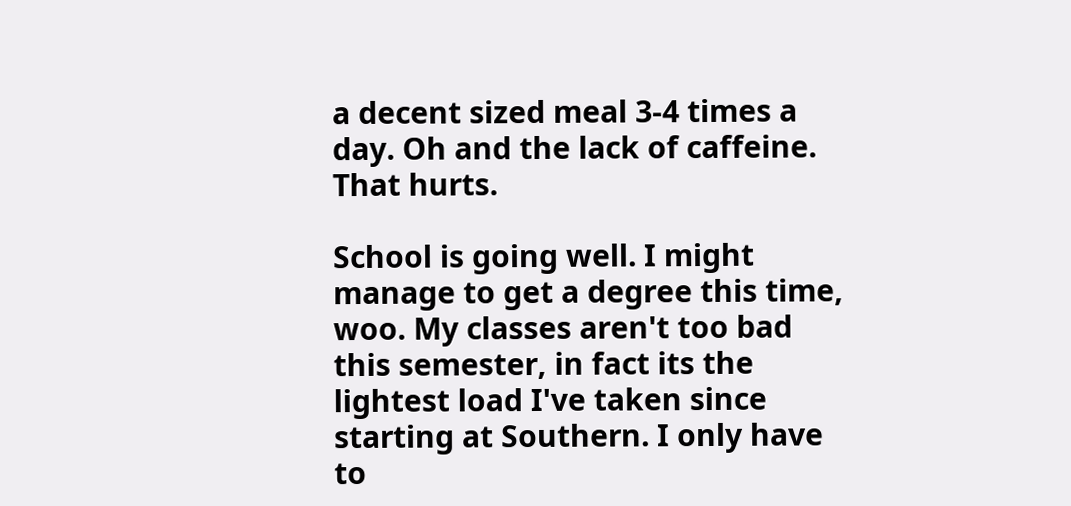a decent sized meal 3-4 times a day. Oh and the lack of caffeine. That hurts.

School is going well. I might manage to get a degree this time, woo. My classes aren't too bad this semester, in fact its the lightest load I've taken since starting at Southern. I only have to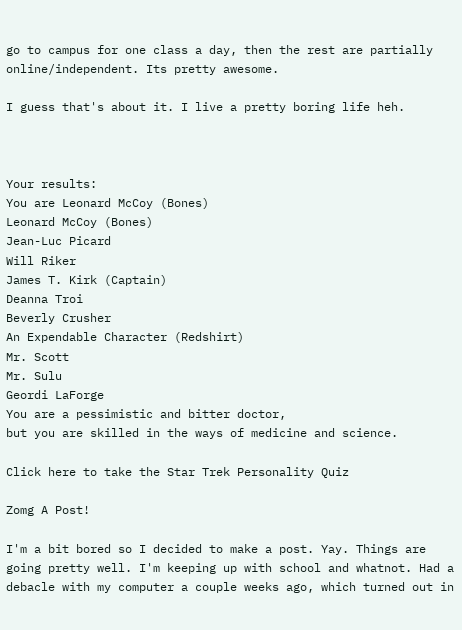go to campus for one class a day, then the rest are partially online/independent. Its pretty awesome.

I guess that's about it. I live a pretty boring life heh.



Your results:
You are Leonard McCoy (Bones)
Leonard McCoy (Bones)
Jean-Luc Picard
Will Riker
James T. Kirk (Captain)
Deanna Troi
Beverly Crusher
An Expendable Character (Redshirt)
Mr. Scott
Mr. Sulu
Geordi LaForge
You are a pessimistic and bitter doctor,
but you are skilled in the ways of medicine and science.

Click here to take the Star Trek Personality Quiz

Zomg A Post!

I'm a bit bored so I decided to make a post. Yay. Things are going pretty well. I'm keeping up with school and whatnot. Had a debacle with my computer a couple weeks ago, which turned out in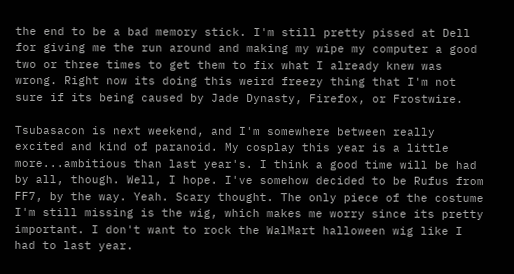the end to be a bad memory stick. I'm still pretty pissed at Dell for giving me the run around and making my wipe my computer a good two or three times to get them to fix what I already knew was wrong. Right now its doing this weird freezy thing that I'm not sure if its being caused by Jade Dynasty, Firefox, or Frostwire.

Tsubasacon is next weekend, and I'm somewhere between really excited and kind of paranoid. My cosplay this year is a little more...ambitious than last year's. I think a good time will be had by all, though. Well, I hope. I've somehow decided to be Rufus from FF7, by the way. Yeah. Scary thought. The only piece of the costume I'm still missing is the wig, which makes me worry since its pretty important. I don't want to rock the WalMart halloween wig like I had to last year.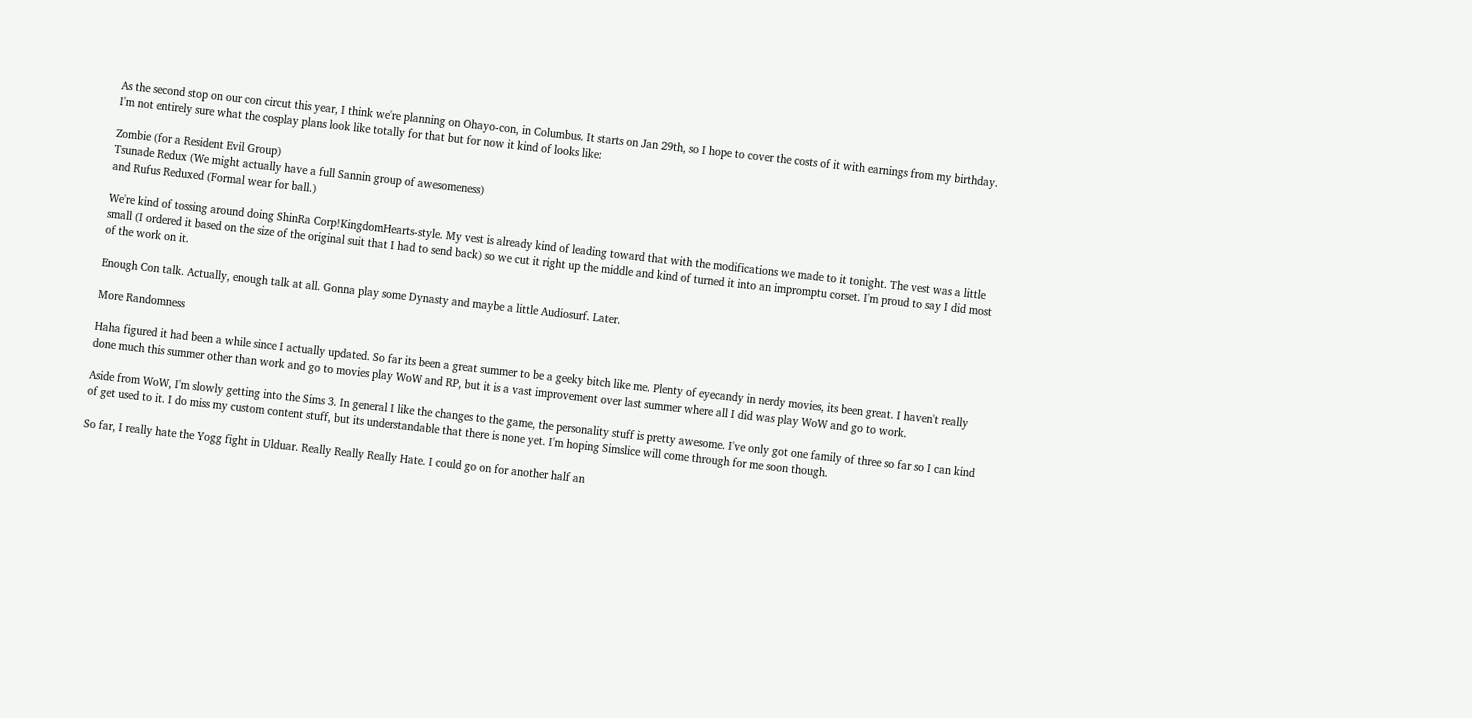As the second stop on our con circut this year, I think we're planning on Ohayo-con, in Columbus. It starts on Jan 29th, so I hope to cover the costs of it with earnings from my birthday. I'm not entirely sure what the cosplay plans look like totally for that but for now it kind of looks like:

Zombie (for a Resident Evil Group)
Tsunade Redux (We might actually have a full Sannin group of awesomeness)
and Rufus Reduxed (Formal wear for ball.)

We're kind of tossing around doing ShinRa Corp!KingdomHearts-style. My vest is already kind of leading toward that with the modifications we made to it tonight. The vest was a little small (I ordered it based on the size of the original suit that I had to send back) so we cut it right up the middle and kind of turned it into an impromptu corset. I'm proud to say I did most of the work on it.

Enough Con talk. Actually, enough talk at all. Gonna play some Dynasty and maybe a little Audiosurf. Later.

More Randomness

Haha figured it had been a while since I actually updated. So far its been a great summer to be a geeky bitch like me. Plenty of eyecandy in nerdy movies, its been great. I haven't really done much this summer other than work and go to movies play WoW and RP, but it is a vast improvement over last summer where all I did was play WoW and go to work.

Aside from WoW, I'm slowly getting into the Sims 3. In general I like the changes to the game, the personality stuff is pretty awesome. I've only got one family of three so far so I can kind of get used to it. I do miss my custom content stuff, but its understandable that there is none yet. I'm hoping Simslice will come through for me soon though.

So far, I really hate the Yogg fight in Ulduar. Really Really Really Hate. I could go on for another half an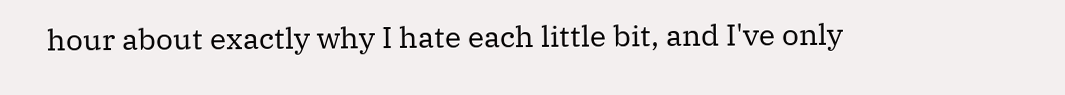hour about exactly why I hate each little bit, and I've only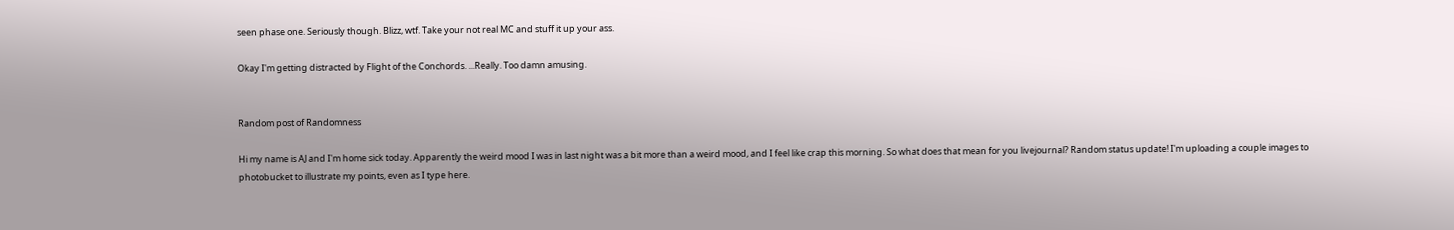seen phase one. Seriously though. Blizz, wtf. Take your not real MC and stuff it up your ass.

Okay I'm getting distracted by Flight of the Conchords. ...Really. Too damn amusing.


Random post of Randomness

Hi my name is AJ and I'm home sick today. Apparently the weird mood I was in last night was a bit more than a weird mood, and I feel like crap this morning. So what does that mean for you livejournal? Random status update! I'm uploading a couple images to photobucket to illustrate my points, even as I type here.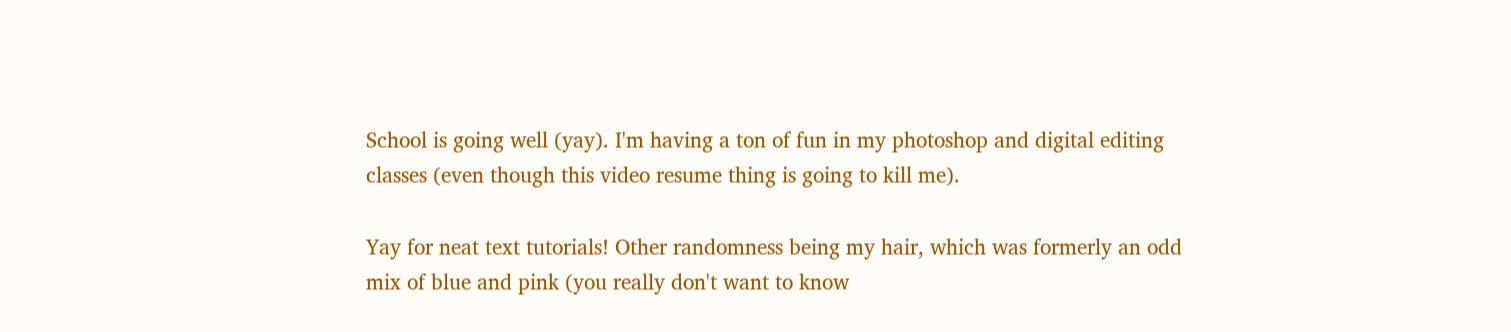School is going well (yay). I'm having a ton of fun in my photoshop and digital editing classes (even though this video resume thing is going to kill me).

Yay for neat text tutorials! Other randomness being my hair, which was formerly an odd mix of blue and pink (you really don't want to know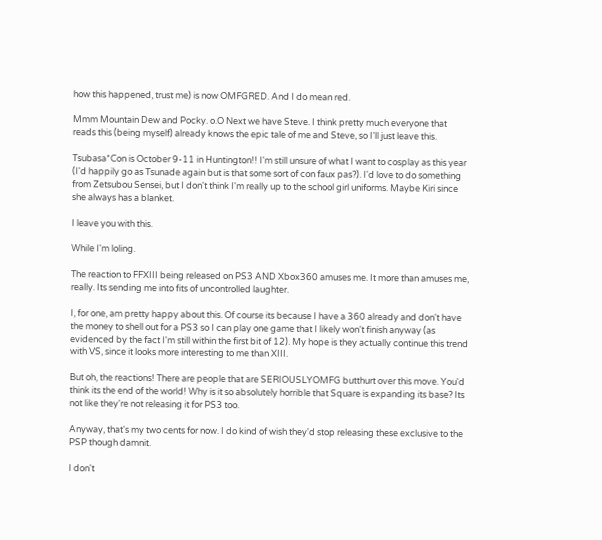how this happened, trust me) is now OMFGRED. And I do mean red.

Mmm Mountain Dew and Pocky. o.O Next we have Steve. I think pretty much everyone that reads this (being myself) already knows the epic tale of me and Steve, so I'll just leave this.

Tsubasa*Con is October 9-11 in Huntington!! I'm still unsure of what I want to cosplay as this year (I'd happily go as Tsunade again but is that some sort of con faux pas?). I'd love to do something from Zetsubou Sensei, but I don't think I'm really up to the school girl uniforms. Maybe Kiri since she always has a blanket.

I leave you with this.

While I'm loling.

The reaction to FFXIII being released on PS3 AND Xbox360 amuses me. It more than amuses me, really. Its sending me into fits of uncontrolled laughter.

I, for one, am pretty happy about this. Of course its because I have a 360 already and don't have the money to shell out for a PS3 so I can play one game that I likely won't finish anyway (as evidenced by the fact I'm still within the first bit of 12). My hope is they actually continue this trend with VS, since it looks more interesting to me than XIII.

But oh, the reactions! There are people that are SERIOUSLYOMFG butthurt over this move. You'd think its the end of the world! Why is it so absolutely horrible that Square is expanding its base? Its not like they're not releasing it for PS3 too.

Anyway, that's my two cents for now. I do kind of wish they'd stop releasing these exclusive to the PSP though damnit.

I don't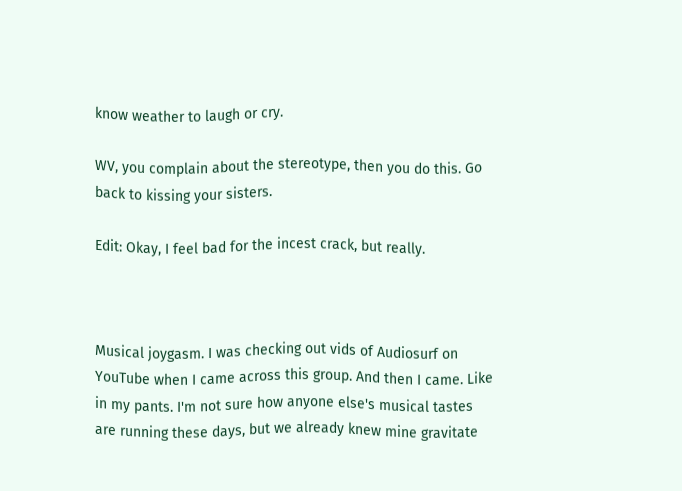know weather to laugh or cry.

WV, you complain about the stereotype, then you do this. Go back to kissing your sisters.

Edit: Okay, I feel bad for the incest crack, but really.



Musical joygasm. I was checking out vids of Audiosurf on YouTube when I came across this group. And then I came. Like in my pants. I'm not sure how anyone else's musical tastes are running these days, but we already knew mine gravitate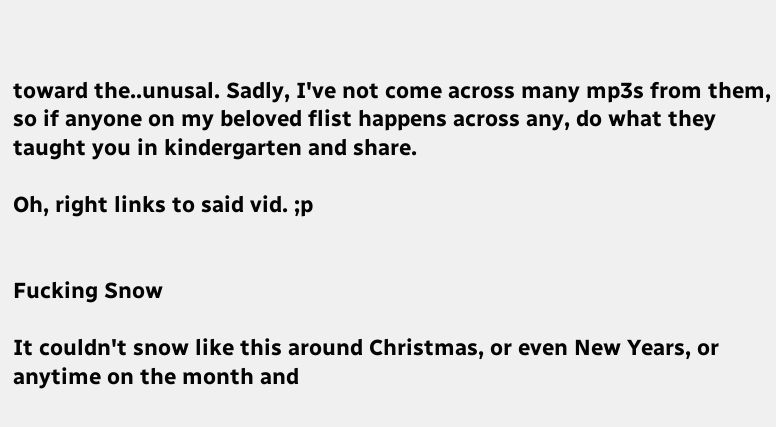toward the..unusal. Sadly, I've not come across many mp3s from them, so if anyone on my beloved flist happens across any, do what they taught you in kindergarten and share.

Oh, right links to said vid. ;p


Fucking Snow

It couldn't snow like this around Christmas, or even New Years, or anytime on the month and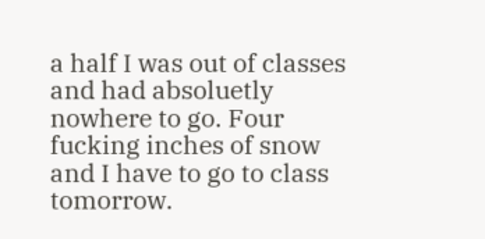a half I was out of classes and had absoluetly nowhere to go. Four fucking inches of snow and I have to go to class tomorrow.